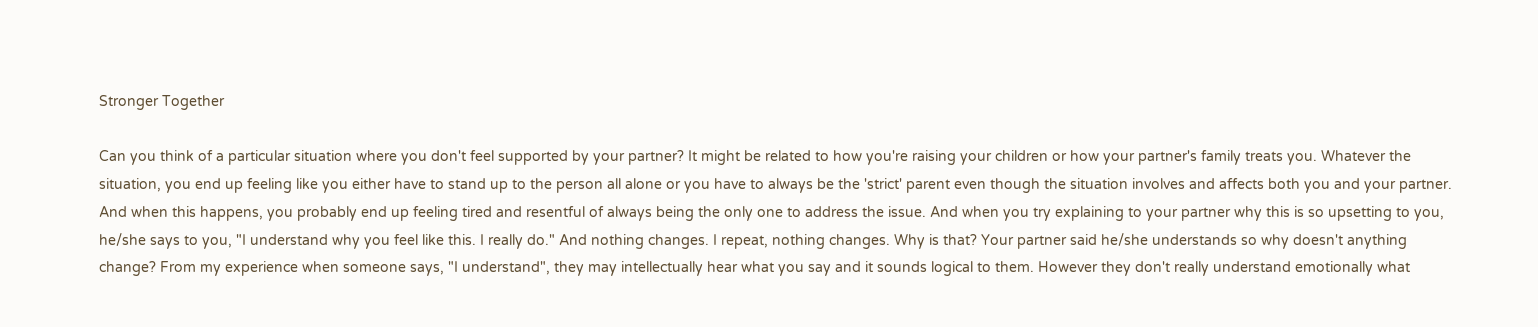Stronger Together

Can you think of a particular situation where you don't feel supported by your partner? It might be related to how you're raising your children or how your partner's family treats you. Whatever the situation, you end up feeling like you either have to stand up to the person all alone or you have to always be the 'strict' parent even though the situation involves and affects both you and your partner. And when this happens, you probably end up feeling tired and resentful of always being the only one to address the issue. And when you try explaining to your partner why this is so upsetting to you, he/she says to you, "I understand why you feel like this. I really do." And nothing changes. I repeat, nothing changes. Why is that? Your partner said he/she understands so why doesn't anything change? From my experience when someone says, "I understand", they may intellectually hear what you say and it sounds logical to them. However they don't really understand emotionally what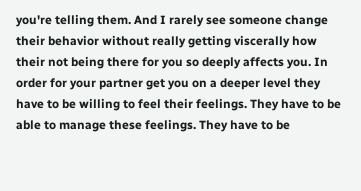you're telling them. And I rarely see someone change their behavior without really getting viscerally how their not being there for you so deeply affects you. In order for your partner get you on a deeper level they have to be willing to feel their feelings. They have to be able to manage these feelings. They have to be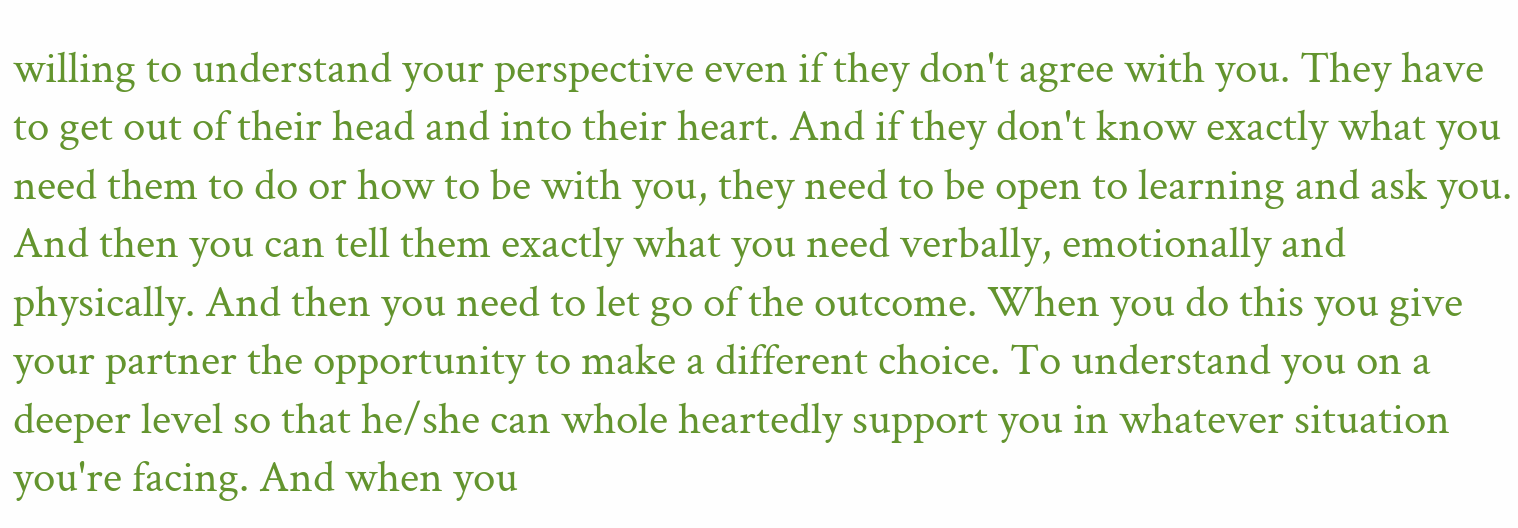willing to understand your perspective even if they don't agree with you. They have to get out of their head and into their heart. And if they don't know exactly what you need them to do or how to be with you, they need to be open to learning and ask you. And then you can tell them exactly what you need verbally, emotionally and physically. And then you need to let go of the outcome. When you do this you give your partner the opportunity to make a different choice. To understand you on a deeper level so that he/she can whole heartedly support you in whatever situation you're facing. And when you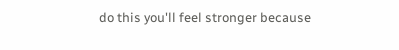do this you'll feel stronger because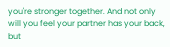you're stronger together. And not only will you feel your partner has your back, but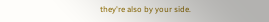they're also by your side.